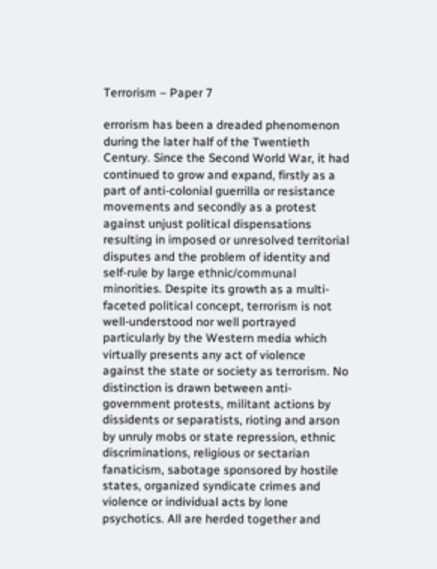Terrorism – Paper 7

errorism has been a dreaded phenomenon during the later half of the Twentieth Century. Since the Second World War, it had continued to grow and expand, firstly as a part of anti-colonial guerrilla or resistance movements and secondly as a protest against unjust political dispensations resulting in imposed or unresolved territorial disputes and the problem of identity and self-rule by large ethnic/communal minorities. Despite its growth as a multi-faceted political concept, terrorism is not well-understood nor well portrayed particularly by the Western media which virtually presents any act of violence against the state or society as terrorism. No distinction is drawn between anti-government protests, militant actions by dissidents or separatists, rioting and arson by unruly mobs or state repression, ethnic discriminations, religious or sectarian fanaticism, sabotage sponsored by hostile states, organized syndicate crimes and violence or individual acts by lone psychotics. All are herded together and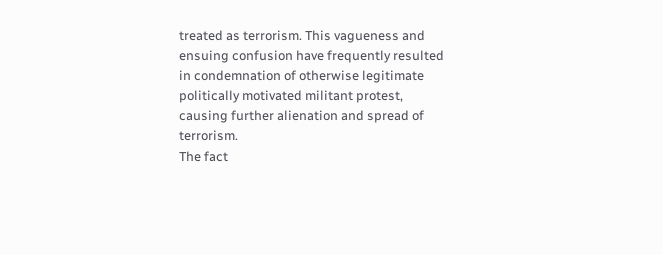treated as terrorism. This vagueness and ensuing confusion have frequently resulted in condemnation of otherwise legitimate politically motivated militant protest, causing further alienation and spread of terrorism.
The fact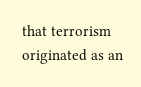that terrorism originated as an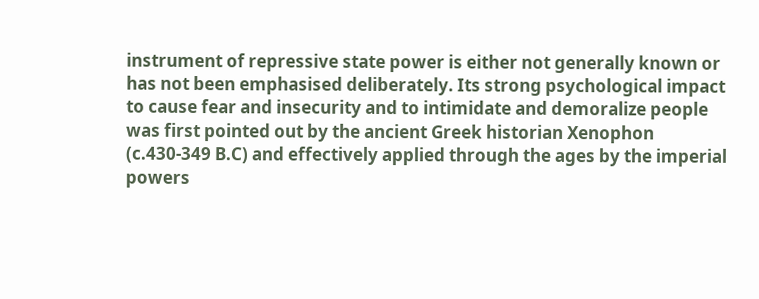instrument of repressive state power is either not generally known or has not been emphasised deliberately. Its strong psychological impact to cause fear and insecurity and to intimidate and demoralize people was first pointed out by the ancient Greek historian Xenophon (c.430-349 B.C) and effectively applied through the ages by the imperial powers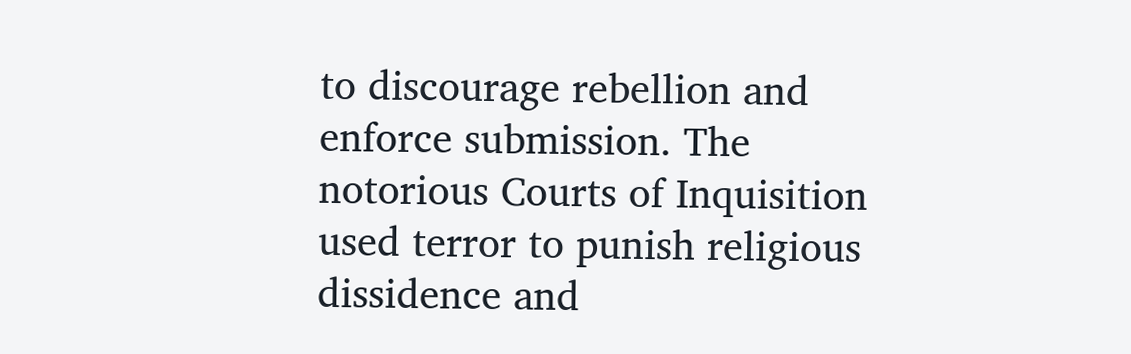to discourage rebellion and enforce submission. The notorious Courts of Inquisition used terror to punish religious dissidence and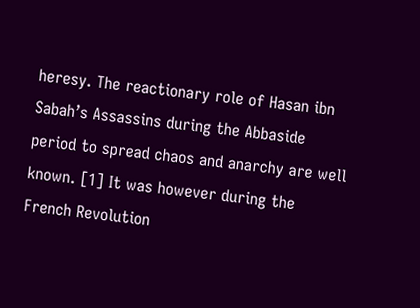heresy. The reactionary role of Hasan ibn Sabah’s Assassins during the Abbaside period to spread chaos and anarchy are well known. [1] It was however during the French Revolution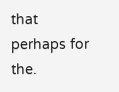that perhaps for the.